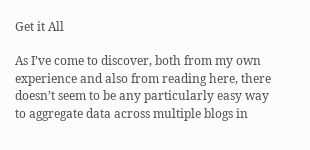Get it All

As I’ve come to discover, both from my own experience and also from reading here, there doesn’t seem to be any particularly easy way to aggregate data across multiple blogs in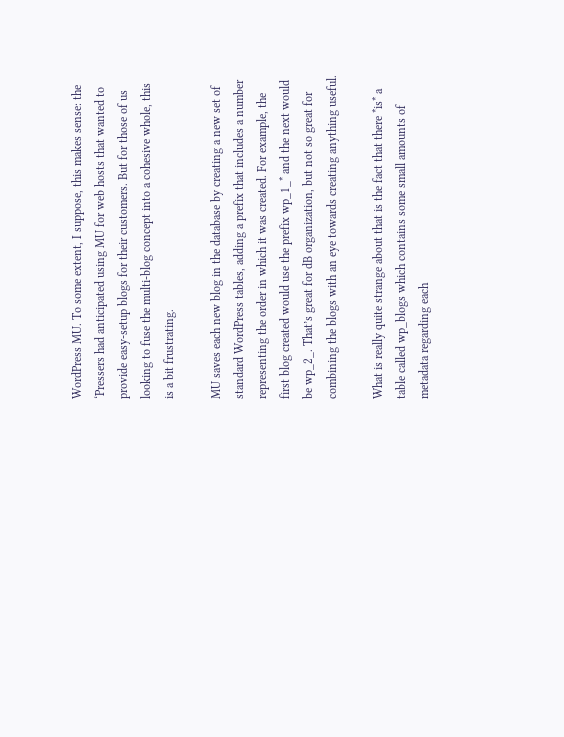WordPress MU. To some extent, I suppose, this makes sense: the ‘Pressers had anticipated using MU for web hosts that wanted to provide easy-setup blogs for their customers. But for those of us looking to fuse the multi-blog concept into a cohesive whole, this is a bit frustrating.

MU saves each new blog in the database by creating a new set of standard WordPress tables, adding a prefix that includes a number representing the order in which it was created. For example, the first blog created would use the prefix wp_1_* and the next would be wp_2_. That’s great for dB organization, but not so great for combining the blogs with an eye towards creating anything useful.

What is really quite strange about that is the fact that there *is* a table called wp_blogs which contains some small amounts of metadata regarding each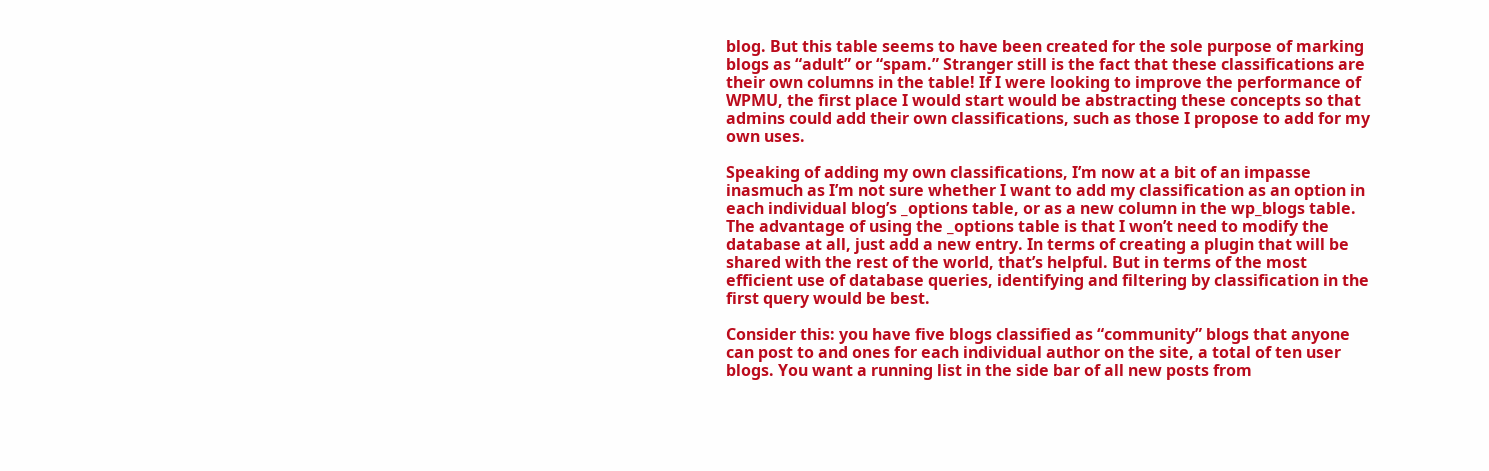blog. But this table seems to have been created for the sole purpose of marking blogs as “adult” or “spam.” Stranger still is the fact that these classifications are their own columns in the table! If I were looking to improve the performance of WPMU, the first place I would start would be abstracting these concepts so that admins could add their own classifications, such as those I propose to add for my own uses.

Speaking of adding my own classifications, I’m now at a bit of an impasse inasmuch as I’m not sure whether I want to add my classification as an option in each individual blog’s _options table, or as a new column in the wp_blogs table. The advantage of using the _options table is that I won’t need to modify the database at all, just add a new entry. In terms of creating a plugin that will be shared with the rest of the world, that’s helpful. But in terms of the most efficient use of database queries, identifying and filtering by classification in the first query would be best.

Consider this: you have five blogs classified as “community” blogs that anyone can post to and ones for each individual author on the site, a total of ten user blogs. You want a running list in the side bar of all new posts from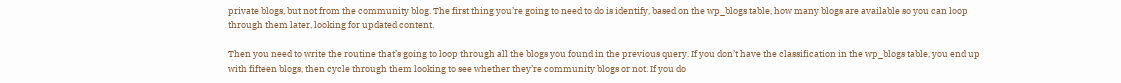private blogs, but not from the community blog. The first thing you’re going to need to do is identify, based on the wp_blogs table, how many blogs are available so you can loop through them later, looking for updated content.

Then you need to write the routine that’s going to loop through all the blogs you found in the previous query. If you don’t have the classification in the wp_blogs table, you end up with fifteen blogs, then cycle through them looking to see whether they’re community blogs or not. If you do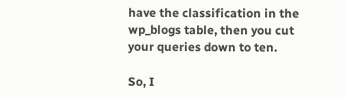have the classification in the wp_blogs table, then you cut your queries down to ten.

So, I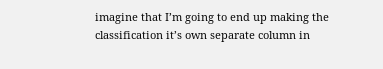imagine that I’m going to end up making the classification it’s own separate column in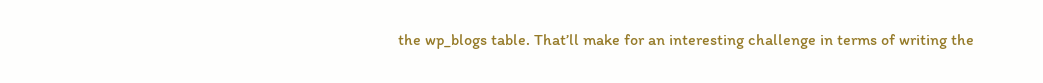the wp_blogs table. That’ll make for an interesting challenge in terms of writing the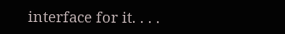interface for it. . . .